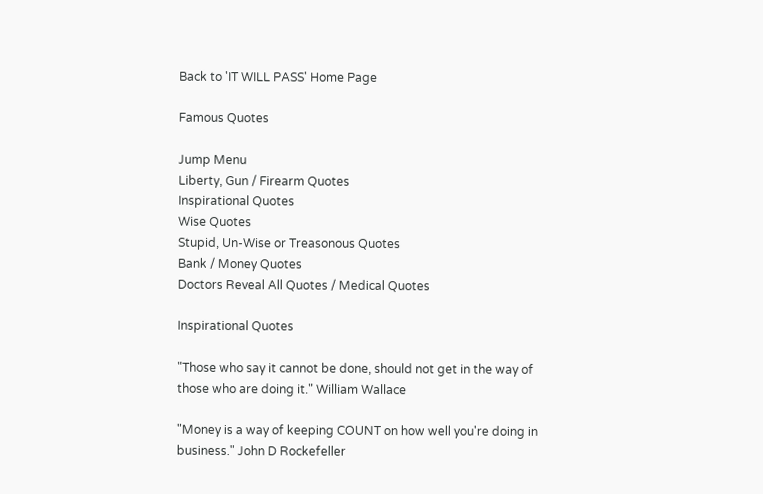Back to 'IT WILL PASS' Home Page

Famous Quotes

Jump Menu
Liberty, Gun / Firearm Quotes
Inspirational Quotes
Wise Quotes
Stupid, Un-Wise or Treasonous Quotes
Bank / Money Quotes
Doctors Reveal All Quotes / Medical Quotes

Inspirational Quotes

"Those who say it cannot be done, should not get in the way of those who are doing it." William Wallace

"Money is a way of keeping COUNT on how well you're doing in business." John D Rockefeller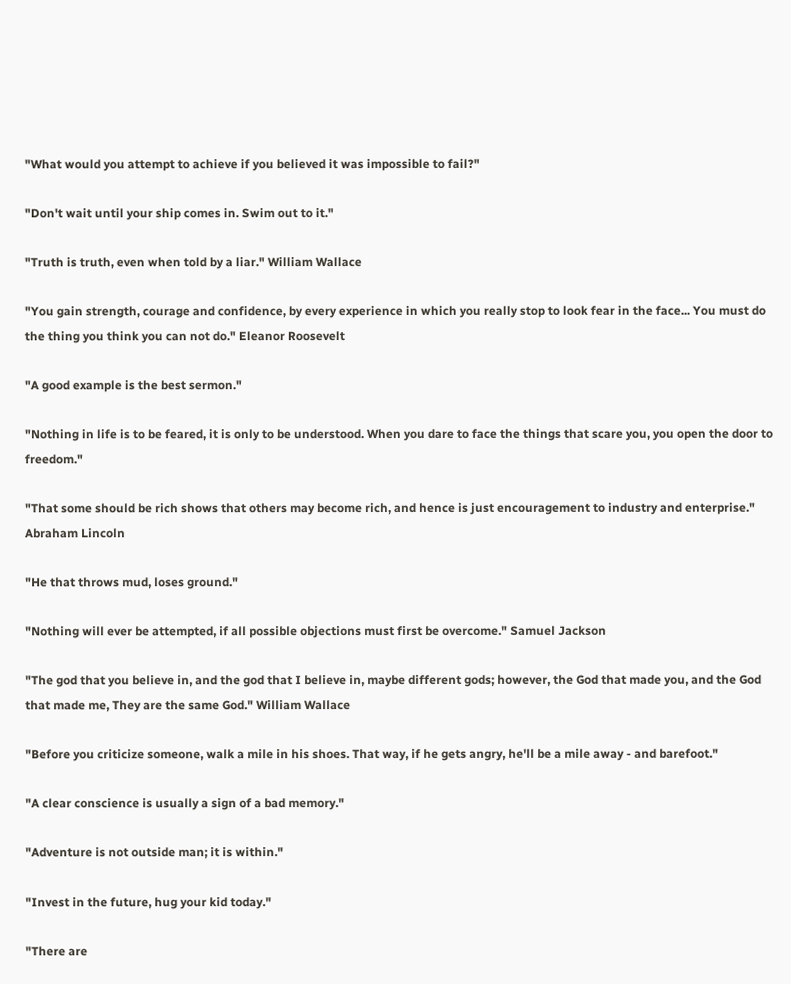"What would you attempt to achieve if you believed it was impossible to fail?"

"Don't wait until your ship comes in. Swim out to it."

"Truth is truth, even when told by a liar." William Wallace

"You gain strength, courage and confidence, by every experience in which you really stop to look fear in the face... You must do the thing you think you can not do." Eleanor Roosevelt

"A good example is the best sermon."

"Nothing in life is to be feared, it is only to be understood. When you dare to face the things that scare you, you open the door to freedom."

"That some should be rich shows that others may become rich, and hence is just encouragement to industry and enterprise." Abraham Lincoln

"He that throws mud, loses ground."

"Nothing will ever be attempted, if all possible objections must first be overcome." Samuel Jackson

"The god that you believe in, and the god that I believe in, maybe different gods; however, the God that made you, and the God that made me, They are the same God." William Wallace

"Before you criticize someone, walk a mile in his shoes. That way, if he gets angry, he'll be a mile away - and barefoot."

"A clear conscience is usually a sign of a bad memory."

"Adventure is not outside man; it is within."

"Invest in the future, hug your kid today."

"There are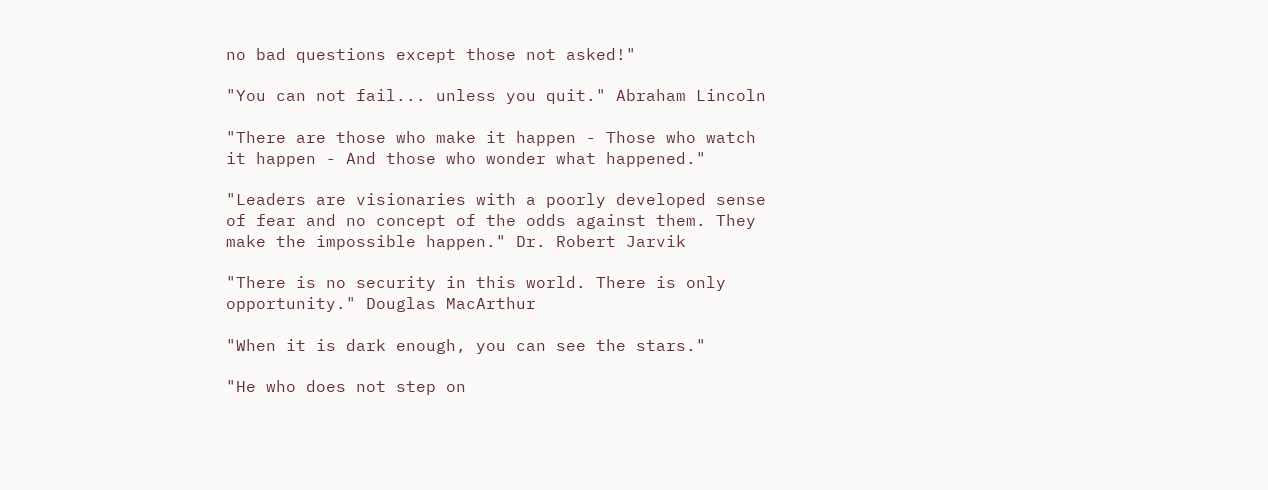no bad questions except those not asked!"

"You can not fail... unless you quit." Abraham Lincoln

"There are those who make it happen - Those who watch it happen - And those who wonder what happened."

"Leaders are visionaries with a poorly developed sense of fear and no concept of the odds against them. They make the impossible happen." Dr. Robert Jarvik

"There is no security in this world. There is only opportunity." Douglas MacArthur

"When it is dark enough, you can see the stars."

"He who does not step on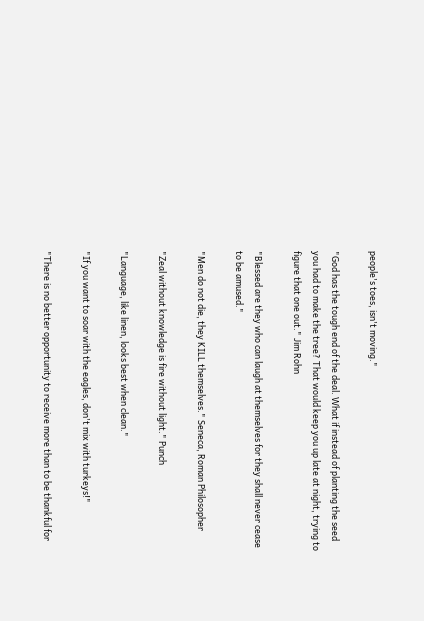people's toes, isn't moving."

"God has the tough end of the deal. What if instead of planting the seed you had to make the tree? That would keep you up late at night, trying to figure that one out." Jim Rohn

"Blessed are they who can laugh at themselves for they shall never cease to be amused."

"Men do not die, they KILL themselves." Seneca, Roman Philosopher

"Zeal without knowledge is fire without light." Punch

"Language, like linen, looks best when clean."

"If you want to soar with the eagles, don't mix with turkeys!"

"There is no better opportunity to receive more than to be thankful for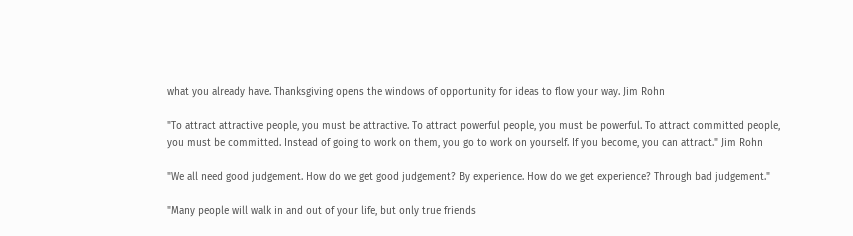what you already have. Thanksgiving opens the windows of opportunity for ideas to flow your way. Jim Rohn

"To attract attractive people, you must be attractive. To attract powerful people, you must be powerful. To attract committed people, you must be committed. Instead of going to work on them, you go to work on yourself. If you become, you can attract." Jim Rohn

"We all need good judgement. How do we get good judgement? By experience. How do we get experience? Through bad judgement."

"Many people will walk in and out of your life, but only true friends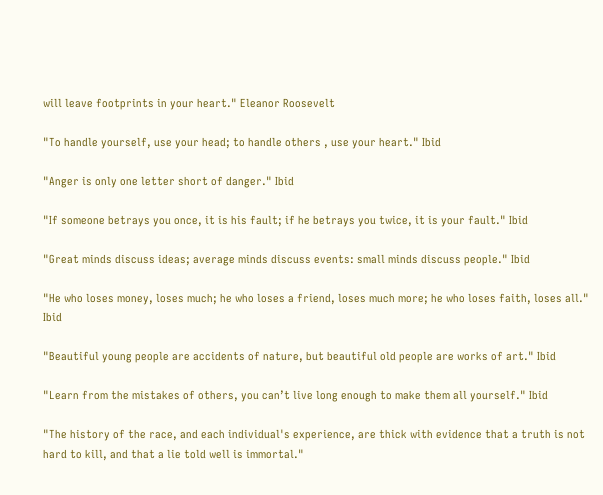will leave footprints in your heart." Eleanor Roosevelt

"To handle yourself, use your head; to handle others , use your heart." Ibid

"Anger is only one letter short of danger." Ibid

"If someone betrays you once, it is his fault; if he betrays you twice, it is your fault." Ibid

"Great minds discuss ideas; average minds discuss events: small minds discuss people." Ibid

"He who loses money, loses much; he who loses a friend, loses much more; he who loses faith, loses all." Ibid

"Beautiful young people are accidents of nature, but beautiful old people are works of art." Ibid

"Learn from the mistakes of others, you can’t live long enough to make them all yourself." Ibid

"The history of the race, and each individual's experience, are thick with evidence that a truth is not hard to kill, and that a lie told well is immortal."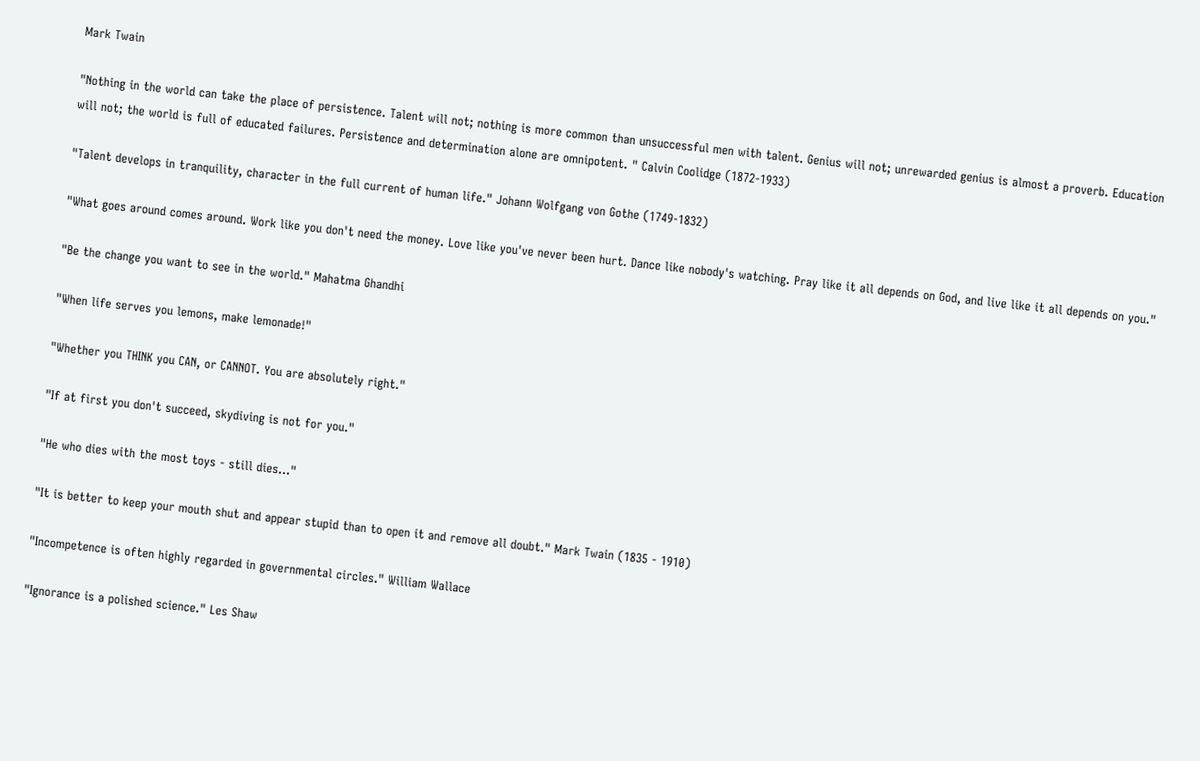Mark Twain

"Nothing in the world can take the place of persistence. Talent will not; nothing is more common than unsuccessful men with talent. Genius will not; unrewarded genius is almost a proverb. Education will not; the world is full of educated failures. Persistence and determination alone are omnipotent. " Calvin Coolidge (1872-1933)

"Talent develops in tranquility, character in the full current of human life." Johann Wolfgang von Gothe (1749-1832)

"What goes around comes around. Work like you don't need the money. Love like you've never been hurt. Dance like nobody's watching. Pray like it all depends on God, and live like it all depends on you."

"Be the change you want to see in the world." Mahatma Ghandhi

"When life serves you lemons, make lemonade!"

"Whether you THINK you CAN, or CANNOT. You are absolutely right."

"If at first you don't succeed, skydiving is not for you."

"He who dies with the most toys - still dies..."

"It is better to keep your mouth shut and appear stupid than to open it and remove all doubt." Mark Twain (1835 - 1910)

"Incompetence is often highly regarded in governmental circles." William Wallace

"Ignorance is a polished science." Les Shaw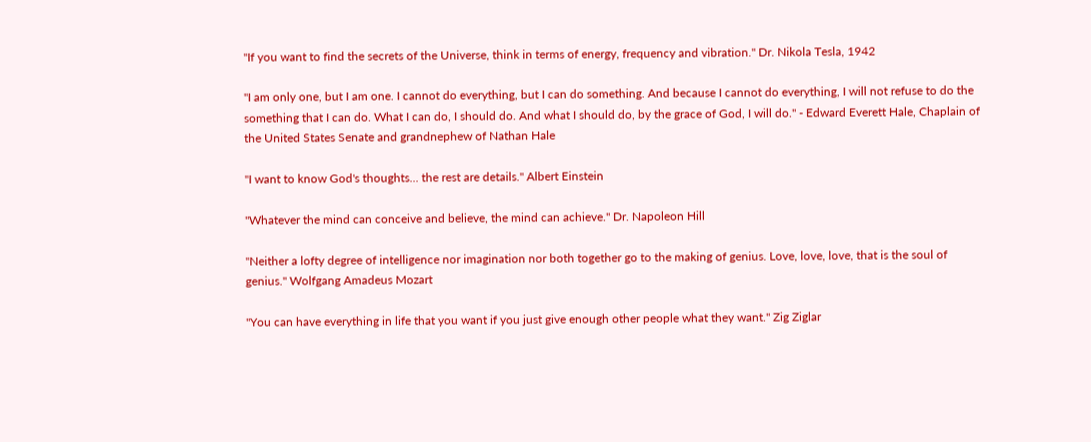"If you want to find the secrets of the Universe, think in terms of energy, frequency and vibration." Dr. Nikola Tesla, 1942

"I am only one, but I am one. I cannot do everything, but I can do something. And because I cannot do everything, I will not refuse to do the something that I can do. What I can do, I should do. And what I should do, by the grace of God, I will do." - Edward Everett Hale, Chaplain of the United States Senate and grandnephew of Nathan Hale

"I want to know God's thoughts... the rest are details." Albert Einstein

"Whatever the mind can conceive and believe, the mind can achieve." Dr. Napoleon Hill

"Neither a lofty degree of intelligence nor imagination nor both together go to the making of genius. Love, love, love, that is the soul of genius." Wolfgang Amadeus Mozart

"You can have everything in life that you want if you just give enough other people what they want." Zig Ziglar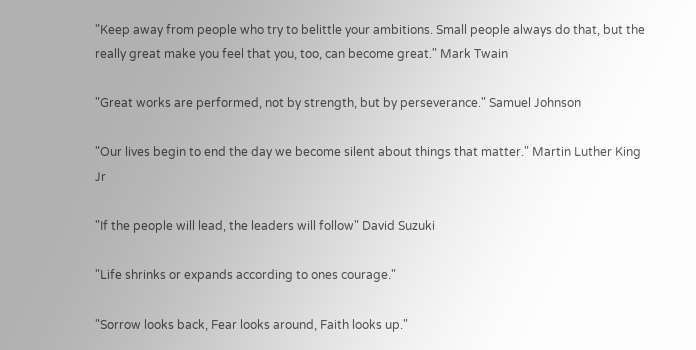"Keep away from people who try to belittle your ambitions. Small people always do that, but the really great make you feel that you, too, can become great." Mark Twain

"Great works are performed, not by strength, but by perseverance." Samuel Johnson

"Our lives begin to end the day we become silent about things that matter." Martin Luther King Jr

"If the people will lead, the leaders will follow" David Suzuki

"Life shrinks or expands according to ones courage."

"Sorrow looks back, Fear looks around, Faith looks up."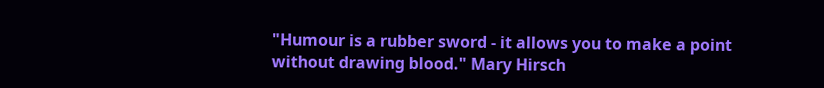"Humour is a rubber sword - it allows you to make a point without drawing blood." Mary Hirsch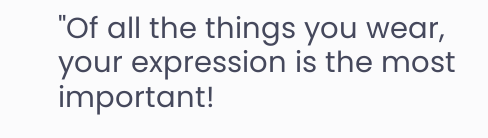"Of all the things you wear, your expression is the most important!